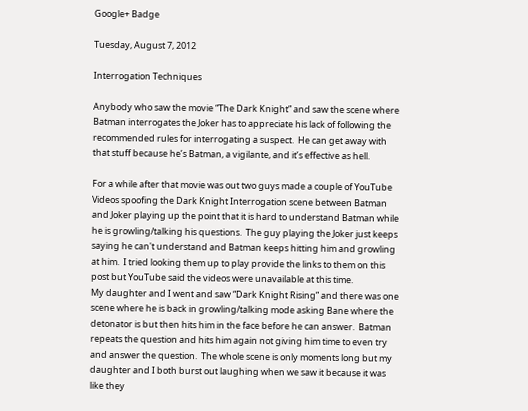Google+ Badge

Tuesday, August 7, 2012

Interrogation Techniques

Anybody who saw the movie “The Dark Knight” and saw the scene where Batman interrogates the Joker has to appreciate his lack of following the recommended rules for interrogating a suspect.  He can get away with that stuff because he’s Batman, a vigilante, and it’s effective as hell.

For a while after that movie was out two guys made a couple of YouTube Videos spoofing the Dark Knight Interrogation scene between Batman and Joker playing up the point that it is hard to understand Batman while he is growling/talking his questions.  The guy playing the Joker just keeps saying he can't understand and Batman keeps hitting him and growling at him.  I tried looking them up to play provide the links to them on this post but YouTube said the videos were unavailable at this time.
My daughter and I went and saw “Dark Knight Rising” and there was one scene where he is back in growling/talking mode asking Bane where the detonator is but then hits him in the face before he can answer.  Batman repeats the question and hits him again not giving him time to even try and answer the question.  The whole scene is only moments long but my daughter and I both burst out laughing when we saw it because it was like they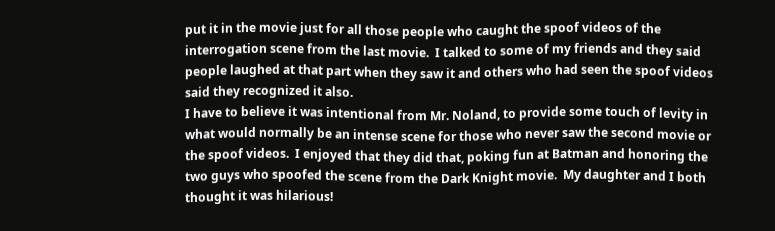put it in the movie just for all those people who caught the spoof videos of the interrogation scene from the last movie.  I talked to some of my friends and they said people laughed at that part when they saw it and others who had seen the spoof videos said they recognized it also.
I have to believe it was intentional from Mr. Noland, to provide some touch of levity in what would normally be an intense scene for those who never saw the second movie or the spoof videos.  I enjoyed that they did that, poking fun at Batman and honoring the two guys who spoofed the scene from the Dark Knight movie.  My daughter and I both thought it was hilarious!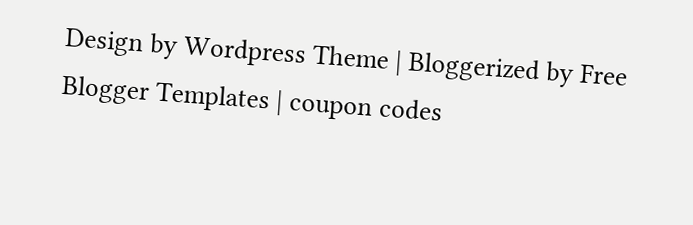Design by Wordpress Theme | Bloggerized by Free Blogger Templates | coupon codes